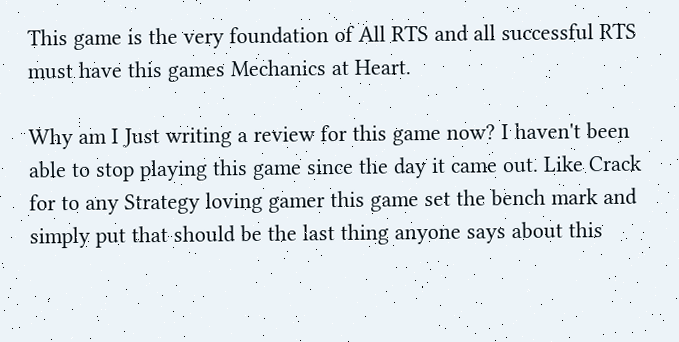This game is the very foundation of All RTS and all successful RTS must have this games Mechanics at Heart.

Why am I Just writing a review for this game now? I haven't been able to stop playing this game since the day it came out. Like Crack for to any Strategy loving gamer this game set the bench mark and simply put that should be the last thing anyone says about this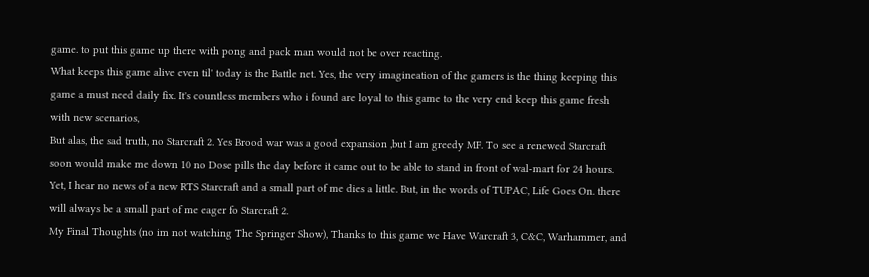game. to put this game up there with pong and pack man would not be over reacting.
What keeps this game alive even til' today is the Battle net. Yes, the very imagineation of the gamers is the thing keeping this game a must need daily fix. It's countless members who i found are loyal to this game to the very end keep this game fresh with new scenarios,
But alas, the sad truth, no Starcraft 2. Yes Brood war was a good expansion ,but I am greedy MF. To see a renewed Starcraft soon would make me down 10 no Dose pills the day before it came out to be able to stand in front of wal-mart for 24 hours.
Yet, I hear no news of a new RTS Starcraft and a small part of me dies a little. But, in the words of TUPAC, Life Goes On. there will always be a small part of me eager fo Starcraft 2.
My Final Thoughts (no im not watching The Springer Show), Thanks to this game we Have Warcraft 3, C&C, Warhammer, and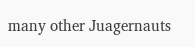many other Juagernauts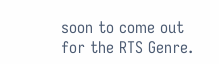soon to come out for the RTS Genre.